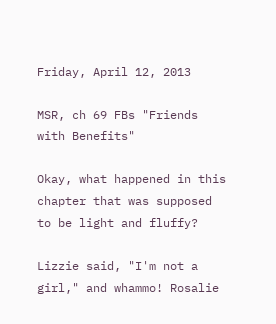Friday, April 12, 2013

MSR, ch 69 FBs "Friends with Benefits"

Okay, what happened in this chapter that was supposed to be light and fluffy?

Lizzie said, "I'm not a girl," and whammo! Rosalie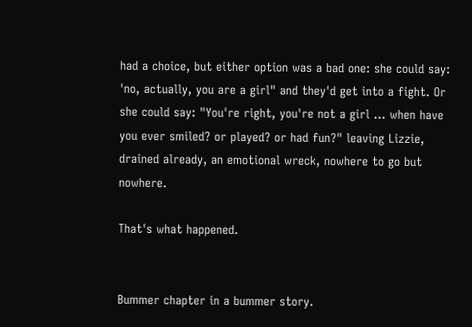had a choice, but either option was a bad one: she could say: 'no, actually, you are a girl" and they'd get into a fight. Or she could say: "You're right, you're not a girl ... when have you ever smiled? or played? or had fun?" leaving Lizzie, drained already, an emotional wreck, nowhere to go but nowhere.

That's what happened.


Bummer chapter in a bummer story.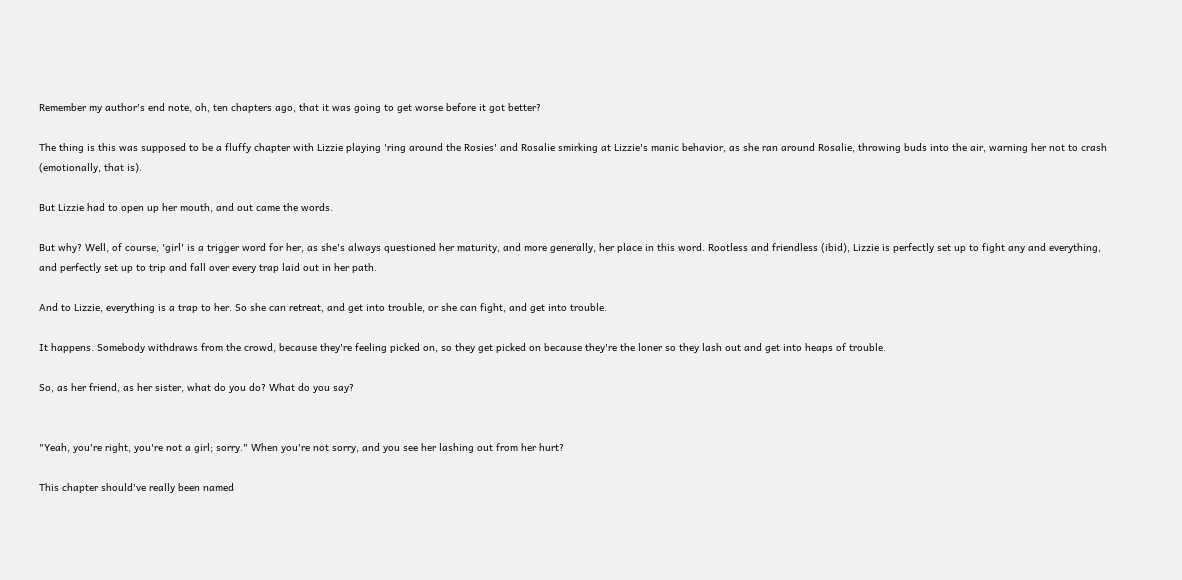Remember my author's end note, oh, ten chapters ago, that it was going to get worse before it got better?

The thing is this was supposed to be a fluffy chapter with Lizzie playing 'ring around the Rosies' and Rosalie smirking at Lizzie's manic behavior, as she ran around Rosalie, throwing buds into the air, warning her not to crash (emotionally, that is).

But Lizzie had to open up her mouth, and out came the words.

But why? Well, of course, 'girl' is a trigger word for her, as she's always questioned her maturity, and more generally, her place in this word. Rootless and friendless (ibid), Lizzie is perfectly set up to fight any and everything, and perfectly set up to trip and fall over every trap laid out in her path.

And to Lizzie, everything is a trap to her. So she can retreat, and get into trouble, or she can fight, and get into trouble.

It happens. Somebody withdraws from the crowd, because they're feeling picked on, so they get picked on because they're the loner so they lash out and get into heaps of trouble.

So, as her friend, as her sister, what do you do? What do you say?


"Yeah, you're right, you're not a girl; sorry." When you're not sorry, and you see her lashing out from her hurt?

This chapter should've really been named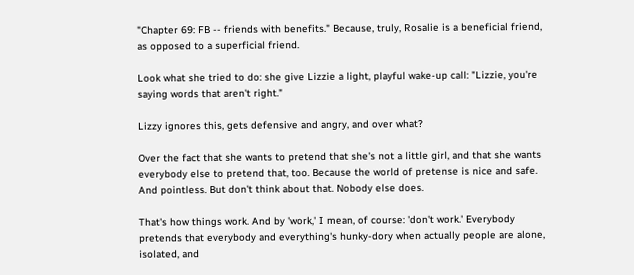"Chapter 69: FB -- friends with benefits." Because, truly, Rosalie is a beneficial friend, as opposed to a superficial friend.

Look what she tried to do: she give Lizzie a light, playful wake-up call: "Lizzie, you're saying words that aren't right."

Lizzy ignores this, gets defensive and angry, and over what?

Over the fact that she wants to pretend that she's not a little girl, and that she wants everybody else to pretend that, too. Because the world of pretense is nice and safe. And pointless. But don't think about that. Nobody else does.

That's how things work. And by 'work,' I mean, of course: 'don't work.' Everybody pretends that everybody and everything's hunky-dory when actually people are alone, isolated, and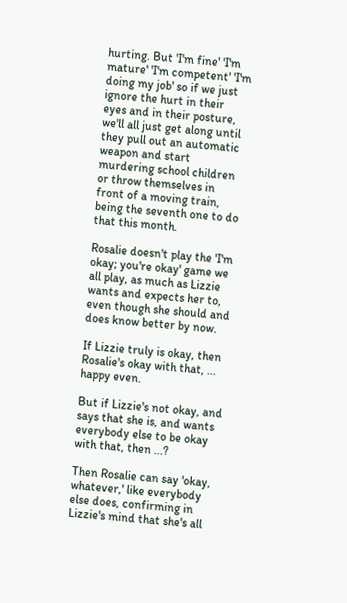hurting. But 'I'm fine' 'I'm mature' 'I'm competent' 'I'm doing my job' so if we just ignore the hurt in their eyes and in their posture, we'll all just get along until they pull out an automatic weapon and start murdering school children or throw themselves in front of a moving train, being the seventh one to do that this month.

Rosalie doesn't play the 'I'm okay; you're okay' game we all play, as much as Lizzie wants and expects her to, even though she should and does know better by now.

If Lizzie truly is okay, then Rosalie's okay with that, ... happy even.

But if Lizzie's not okay, and says that she is, and wants everybody else to be okay with that, then ...?

Then Rosalie can say 'okay, whatever,' like everybody else does, confirming in Lizzie's mind that she's all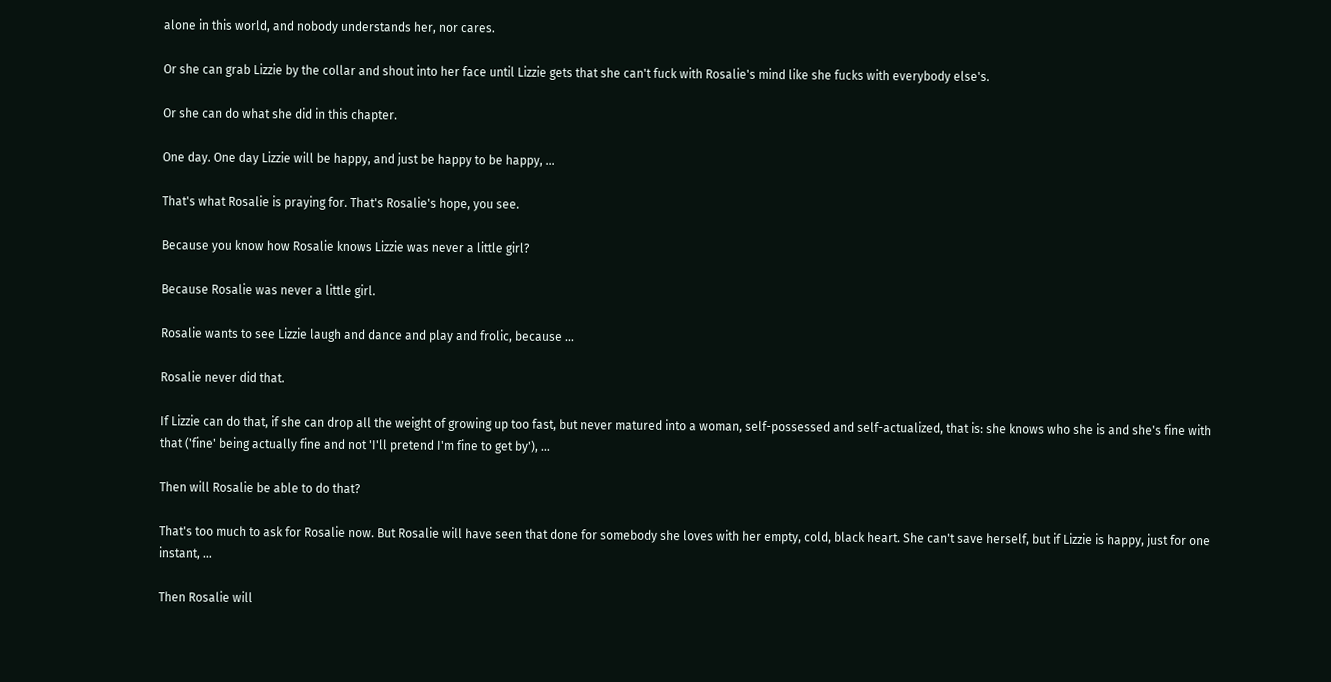alone in this world, and nobody understands her, nor cares.

Or she can grab Lizzie by the collar and shout into her face until Lizzie gets that she can't fuck with Rosalie's mind like she fucks with everybody else's.

Or she can do what she did in this chapter.

One day. One day Lizzie will be happy, and just be happy to be happy, ...

That's what Rosalie is praying for. That's Rosalie's hope, you see.

Because you know how Rosalie knows Lizzie was never a little girl?

Because Rosalie was never a little girl.

Rosalie wants to see Lizzie laugh and dance and play and frolic, because ...

Rosalie never did that.

If Lizzie can do that, if she can drop all the weight of growing up too fast, but never matured into a woman, self-possessed and self-actualized, that is: she knows who she is and she's fine with that ('fine' being actually fine and not 'I'll pretend I'm fine to get by'), ...

Then will Rosalie be able to do that?

That's too much to ask for Rosalie now. But Rosalie will have seen that done for somebody she loves with her empty, cold, black heart. She can't save herself, but if Lizzie is happy, just for one instant, ...

Then Rosalie will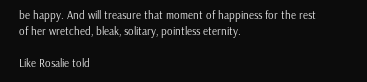be happy. And will treasure that moment of happiness for the rest of her wretched, bleak, solitary, pointless eternity.

Like Rosalie told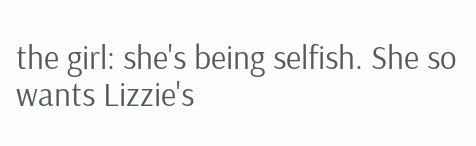the girl: she's being selfish. She so wants Lizzie's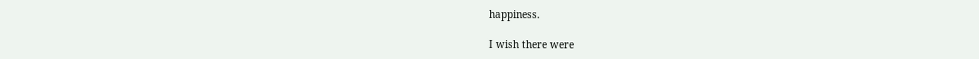happiness.

I wish there were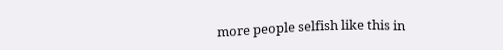more people selfish like this in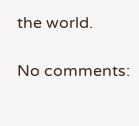the world.

No comments: